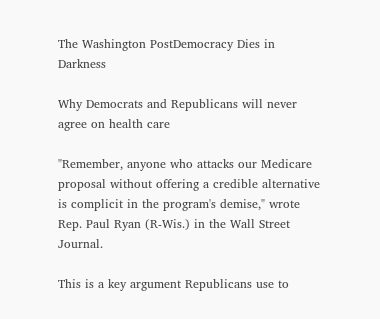The Washington PostDemocracy Dies in Darkness

Why Democrats and Republicans will never agree on health care

"Remember, anyone who attacks our Medicare proposal without offering a credible alternative is complicit in the program's demise," wrote Rep. Paul Ryan (R-Wis.) in the Wall Street Journal.

This is a key argument Republicans use to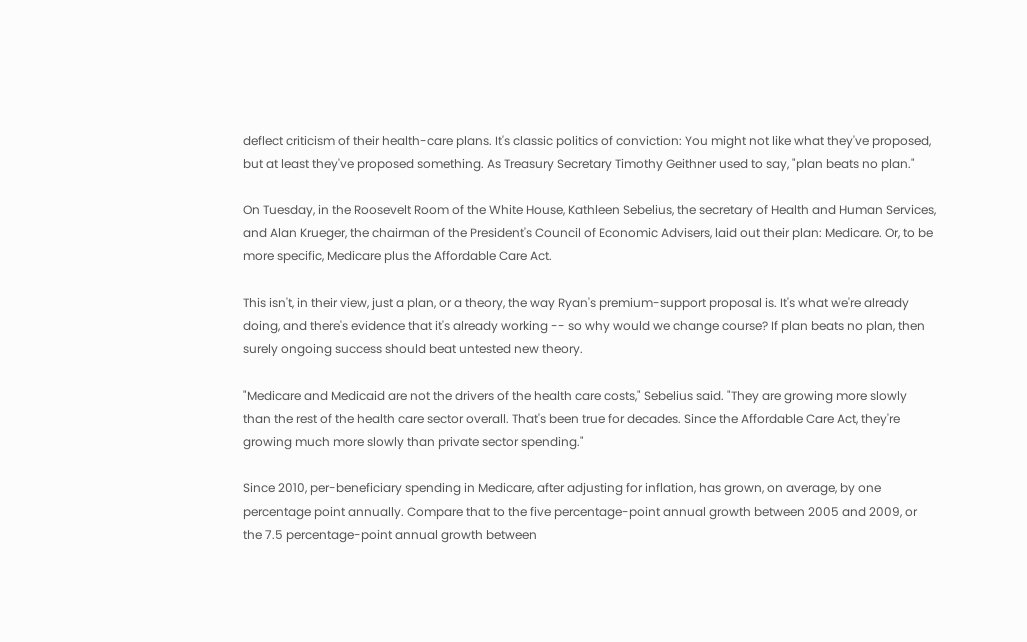deflect criticism of their health-care plans. It's classic politics of conviction: You might not like what they've proposed, but at least they've proposed something. As Treasury Secretary Timothy Geithner used to say, "plan beats no plan."

On Tuesday, in the Roosevelt Room of the White House, Kathleen Sebelius, the secretary of Health and Human Services, and Alan Krueger, the chairman of the President's Council of Economic Advisers, laid out their plan: Medicare. Or, to be more specific, Medicare plus the Affordable Care Act.

This isn't, in their view, just a plan, or a theory, the way Ryan's premium-support proposal is. It's what we're already doing, and there's evidence that it's already working -- so why would we change course? If plan beats no plan, then surely ongoing success should beat untested new theory.

"Medicare and Medicaid are not the drivers of the health care costs," Sebelius said. "They are growing more slowly than the rest of the health care sector overall. That's been true for decades. Since the Affordable Care Act, they're growing much more slowly than private sector spending."

Since 2010, per-beneficiary spending in Medicare, after adjusting for inflation, has grown, on average, by one percentage point annually. Compare that to the five percentage-point annual growth between 2005 and 2009, or the 7.5 percentage-point annual growth between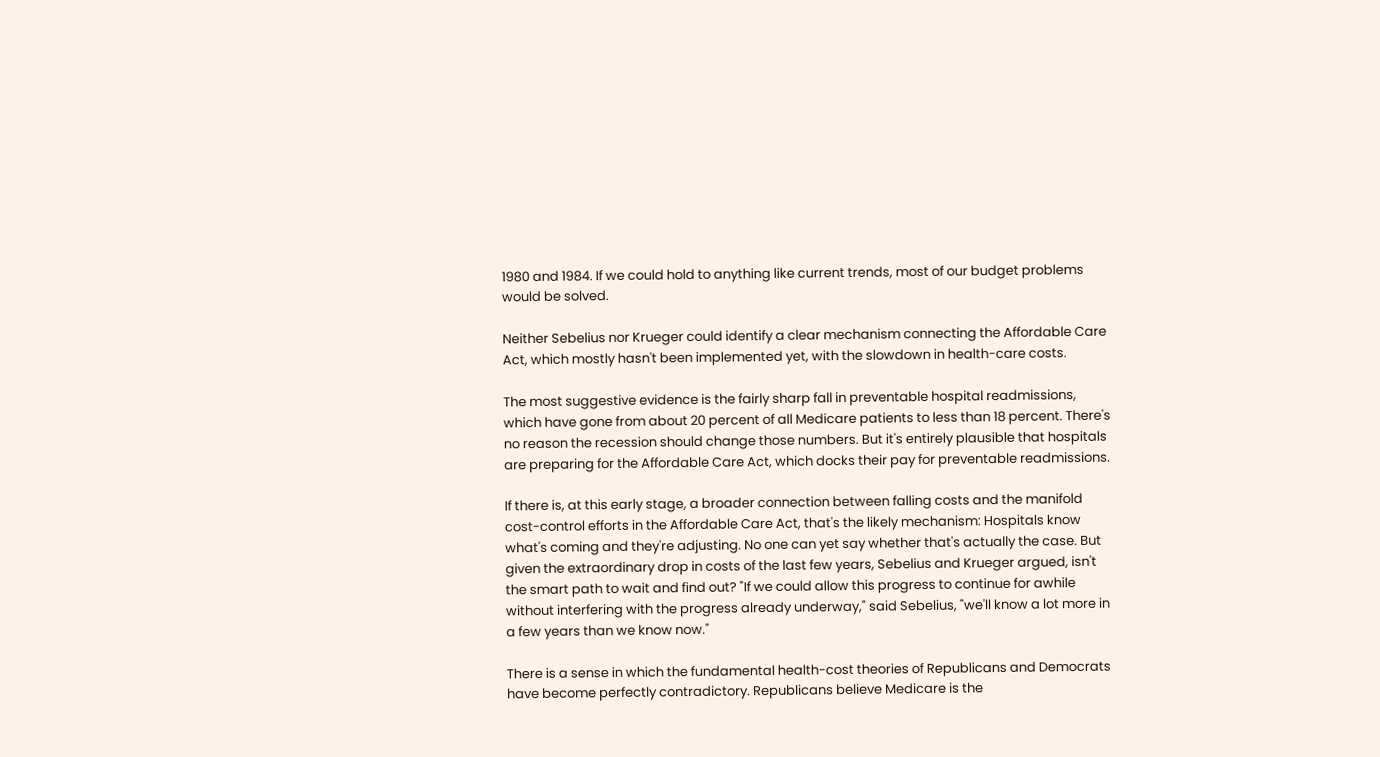1980 and 1984. If we could hold to anything like current trends, most of our budget problems would be solved.

Neither Sebelius nor Krueger could identify a clear mechanism connecting the Affordable Care Act, which mostly hasn't been implemented yet, with the slowdown in health-care costs.

The most suggestive evidence is the fairly sharp fall in preventable hospital readmissions, which have gone from about 20 percent of all Medicare patients to less than 18 percent. There's no reason the recession should change those numbers. But it's entirely plausible that hospitals are preparing for the Affordable Care Act, which docks their pay for preventable readmissions.

If there is, at this early stage, a broader connection between falling costs and the manifold cost-control efforts in the Affordable Care Act, that's the likely mechanism: Hospitals know what's coming and they're adjusting. No one can yet say whether that's actually the case. But given the extraordinary drop in costs of the last few years, Sebelius and Krueger argued, isn't the smart path to wait and find out? "If we could allow this progress to continue for awhile without interfering with the progress already underway," said Sebelius, "we'll know a lot more in a few years than we know now."

There is a sense in which the fundamental health-cost theories of Republicans and Democrats have become perfectly contradictory. Republicans believe Medicare is the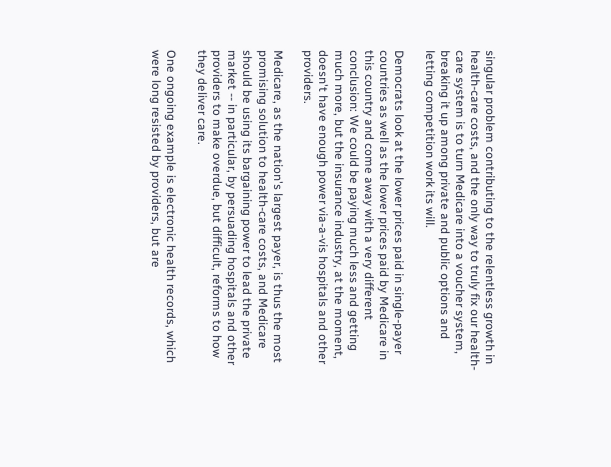singular problem contributing to the relentless growth in health-care costs, and the only way to truly fix our health-care system is to turn Medicare into a voucher system, breaking it up among private and public options and letting competition work its will.

Democrats look at the lower prices paid in single-payer countries as well as the lower prices paid by Medicare in this country and come away with a very different conclusion: We could be paying much less and getting much more, but the insurance industry, at the moment, doesn't have enough power via-a-vis hospitals and other providers.

Medicare, as the nation's largest payer, is thus the most promising solution to health-care costs, and Medicare should be using its bargaining power to lead the private market -- in particular, by persuading hospitals and other providers to make overdue, but difficult, reforms to how they deliver care.

One ongoing example is electronic health records, which were long resisted by providers, but are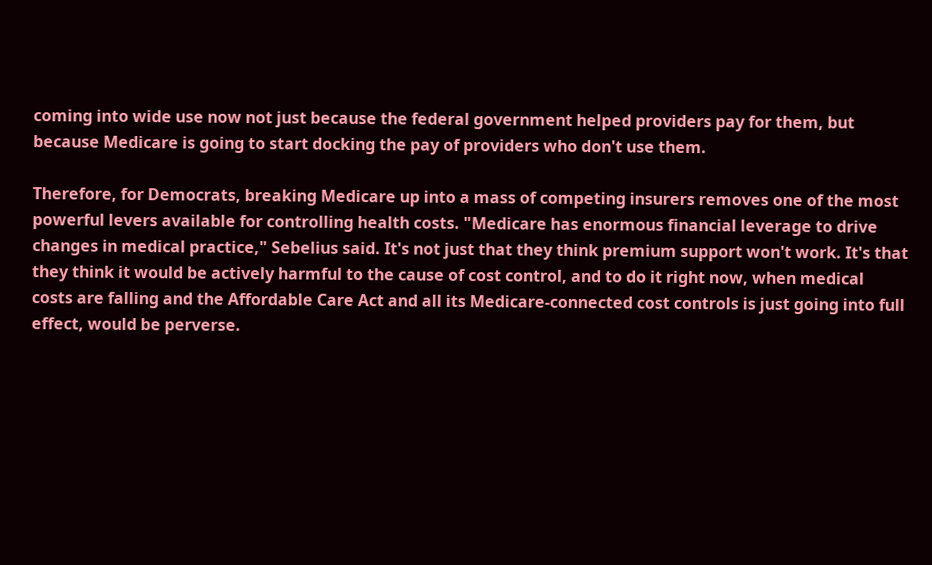coming into wide use now not just because the federal government helped providers pay for them, but because Medicare is going to start docking the pay of providers who don't use them.

Therefore, for Democrats, breaking Medicare up into a mass of competing insurers removes one of the most powerful levers available for controlling health costs. "Medicare has enormous financial leverage to drive changes in medical practice," Sebelius said. It's not just that they think premium support won't work. It's that they think it would be actively harmful to the cause of cost control, and to do it right now, when medical costs are falling and the Affordable Care Act and all its Medicare-connected cost controls is just going into full effect, would be perverse.